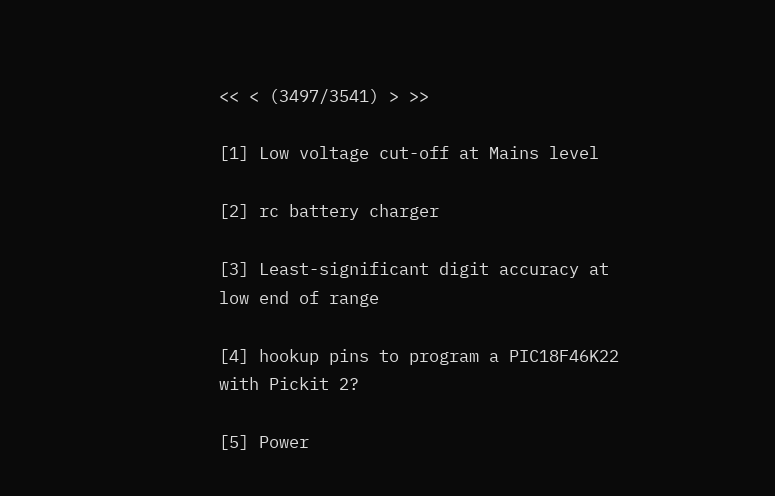<< < (3497/3541) > >>

[1] Low voltage cut-off at Mains level

[2] rc battery charger

[3] Least-significant digit accuracy at low end of range

[4] hookup pins to program a PIC18F46K22 with Pickit 2?

[5] Power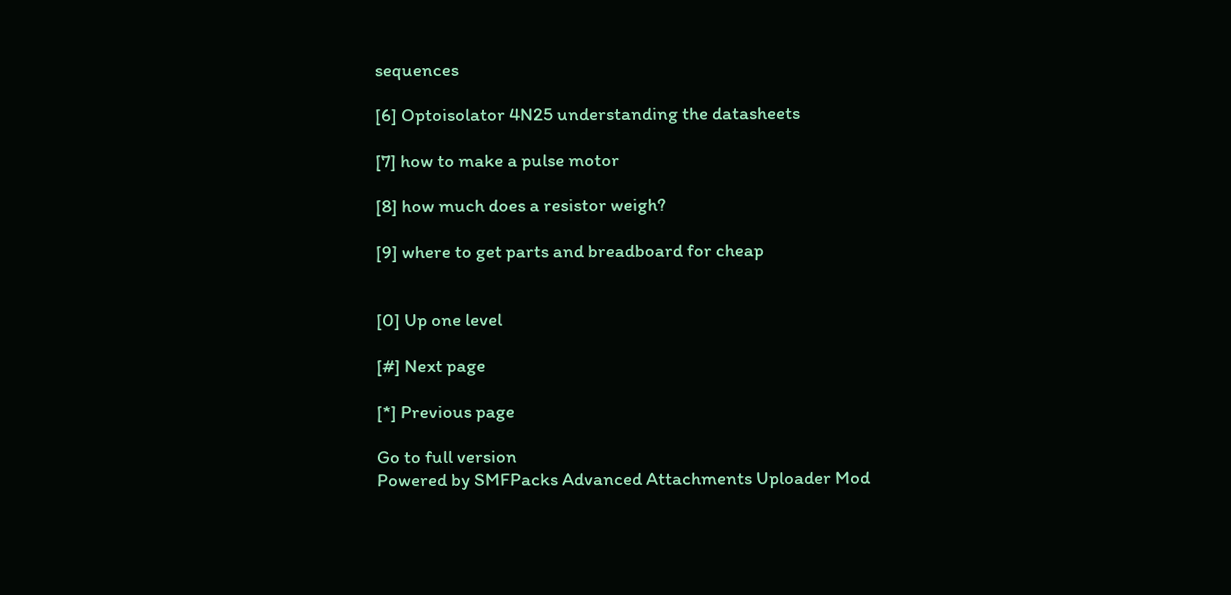sequences

[6] Optoisolator 4N25 understanding the datasheets

[7] how to make a pulse motor

[8] how much does a resistor weigh?

[9] where to get parts and breadboard for cheap


[0] Up one level

[#] Next page

[*] Previous page

Go to full version
Powered by SMFPacks Advanced Attachments Uploader Mod